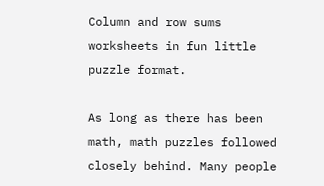Column and row sums worksheets in fun little puzzle format.

As long as there has been math, math puzzles followed closely behind. Many people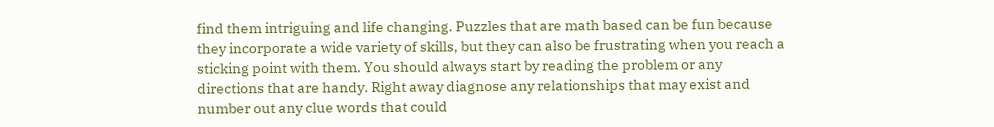find them intriguing and life changing. Puzzles that are math based can be fun because they incorporate a wide variety of skills, but they can also be frustrating when you reach a sticking point with them. You should always start by reading the problem or any directions that are handy. Right away diagnose any relationships that may exist and number out any clue words that could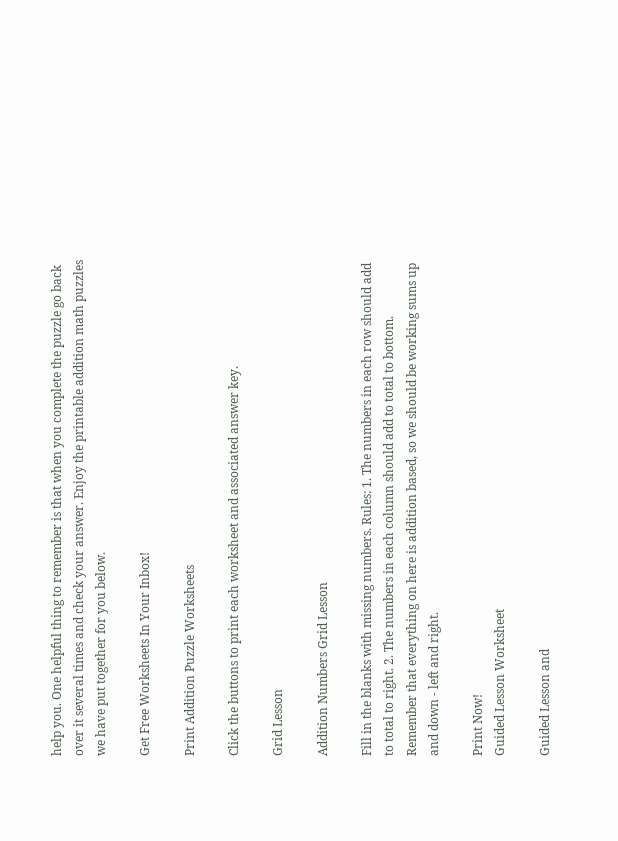help you. One helpful thing to remember is that when you complete the puzzle go back over it several times and check your answer. Enjoy the printable addition math puzzles we have put together for you below.

Get Free Worksheets In Your Inbox!

Print Addition Puzzle Worksheets

Click the buttons to print each worksheet and associated answer key.

Grid Lesson

Addition Numbers Grid Lesson

Fill in the blanks with missing numbers. Rules: 1. The numbers in each row should add to total to right. 2. The numbers in each column should add to total to bottom. Remember that everything on here is addition based, so we should be working sums up and down - left and right.

Print Now!
Guided Lesson Worksheet

Guided Lesson and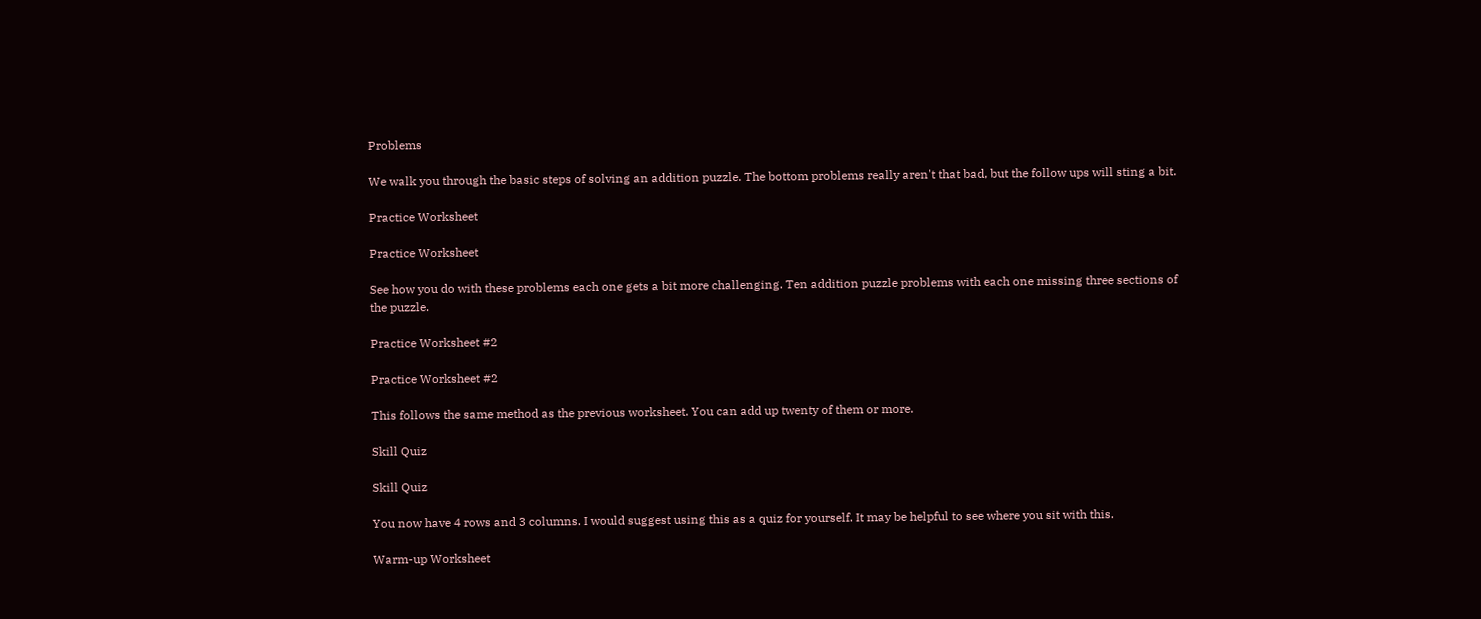Problems

We walk you through the basic steps of solving an addition puzzle. The bottom problems really aren't that bad, but the follow ups will sting a bit.

Practice Worksheet

Practice Worksheet

See how you do with these problems each one gets a bit more challenging. Ten addition puzzle problems with each one missing three sections of the puzzle.

Practice Worksheet #2

Practice Worksheet #2

This follows the same method as the previous worksheet. You can add up twenty of them or more.

Skill Quiz

Skill Quiz

You now have 4 rows and 3 columns. I would suggest using this as a quiz for yourself. It may be helpful to see where you sit with this.

Warm-up Worksheet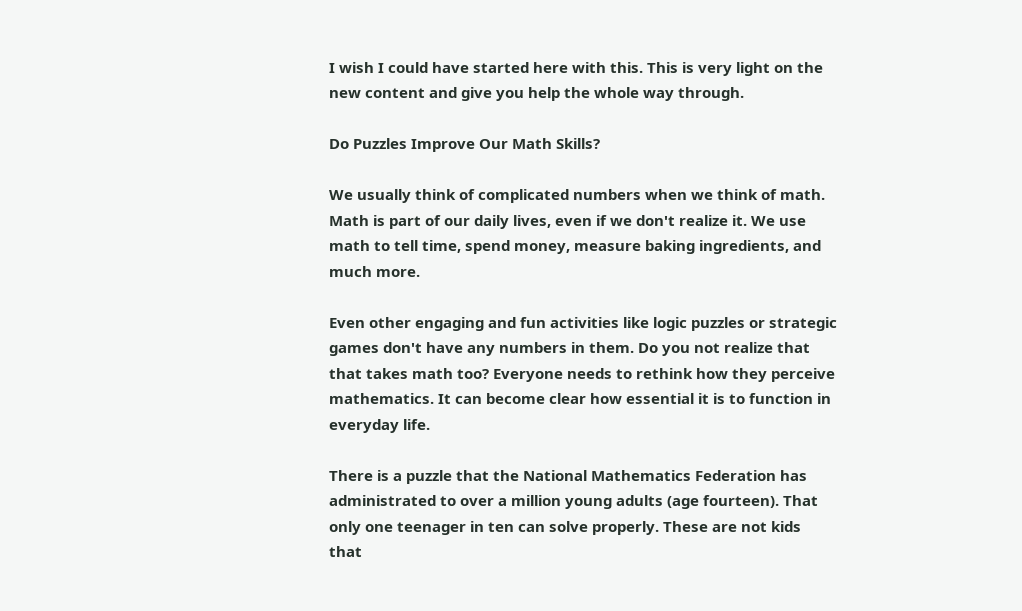I wish I could have started here with this. This is very light on the new content and give you help the whole way through.

Do Puzzles Improve Our Math Skills?

We usually think of complicated numbers when we think of math. Math is part of our daily lives, even if we don't realize it. We use math to tell time, spend money, measure baking ingredients, and much more.

Even other engaging and fun activities like logic puzzles or strategic games don't have any numbers in them. Do you not realize that that takes math too? Everyone needs to rethink how they perceive mathematics. It can become clear how essential it is to function in everyday life.

There is a puzzle that the National Mathematics Federation has administrated to over a million young adults (age fourteen). That only one teenager in ten can solve properly. These are not kids that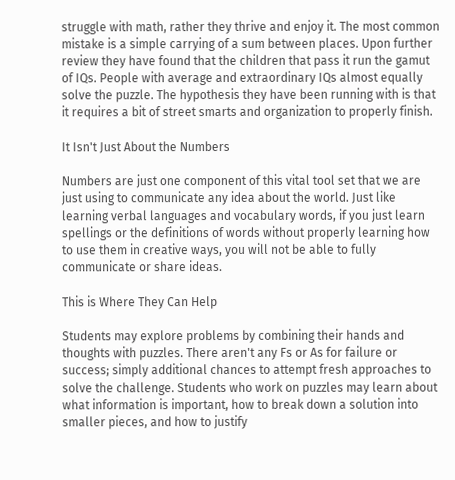struggle with math, rather they thrive and enjoy it. The most common mistake is a simple carrying of a sum between places. Upon further review they have found that the children that pass it run the gamut of IQs. People with average and extraordinary IQs almost equally solve the puzzle. The hypothesis they have been running with is that it requires a bit of street smarts and organization to properly finish.

It Isn't Just About the Numbers

Numbers are just one component of this vital tool set that we are just using to communicate any idea about the world. Just like learning verbal languages and vocabulary words, if you just learn spellings or the definitions of words without properly learning how to use them in creative ways, you will not be able to fully communicate or share ideas.

This is Where They Can Help

Students may explore problems by combining their hands and thoughts with puzzles. There aren't any Fs or As for failure or success; simply additional chances to attempt fresh approaches to solve the challenge. Students who work on puzzles may learn about what information is important, how to break down a solution into smaller pieces, and how to justify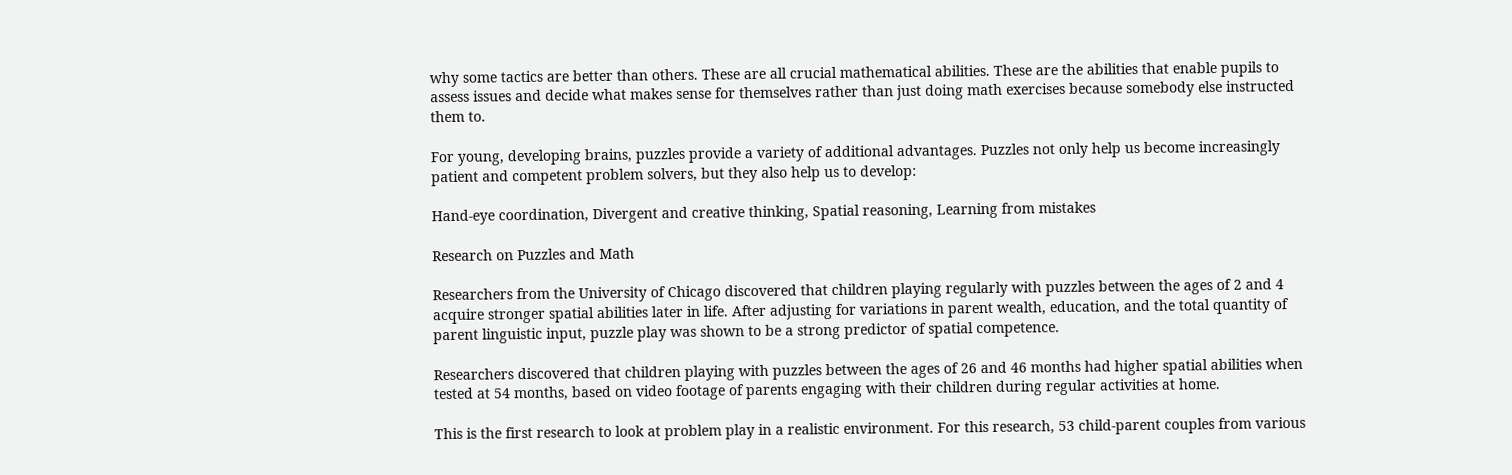why some tactics are better than others. These are all crucial mathematical abilities. These are the abilities that enable pupils to assess issues and decide what makes sense for themselves rather than just doing math exercises because somebody else instructed them to.

For young, developing brains, puzzles provide a variety of additional advantages. Puzzles not only help us become increasingly patient and competent problem solvers, but they also help us to develop:

Hand-eye coordination, Divergent and creative thinking, Spatial reasoning, Learning from mistakes

Research on Puzzles and Math

Researchers from the University of Chicago discovered that children playing regularly with puzzles between the ages of 2 and 4 acquire stronger spatial abilities later in life. After adjusting for variations in parent wealth, education, and the total quantity of parent linguistic input, puzzle play was shown to be a strong predictor of spatial competence.

Researchers discovered that children playing with puzzles between the ages of 26 and 46 months had higher spatial abilities when tested at 54 months, based on video footage of parents engaging with their children during regular activities at home.

This is the first research to look at problem play in a realistic environment. For this research, 53 child-parent couples from various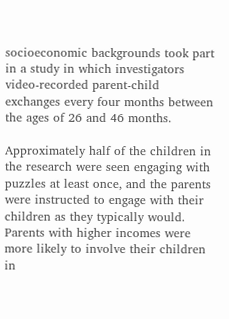socioeconomic backgrounds took part in a study in which investigators video-recorded parent-child exchanges every four months between the ages of 26 and 46 months.

Approximately half of the children in the research were seen engaging with puzzles at least once, and the parents were instructed to engage with their children as they typically would. Parents with higher incomes were more likely to involve their children in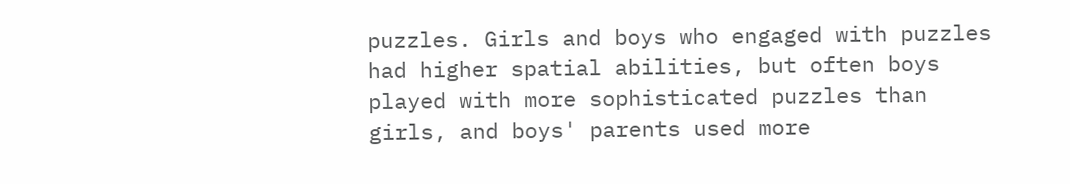puzzles. Girls and boys who engaged with puzzles had higher spatial abilities, but often boys played with more sophisticated puzzles than girls, and boys' parents used more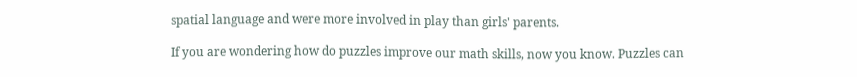spatial language and were more involved in play than girls' parents.

If you are wondering how do puzzles improve our math skills, now you know. Puzzles can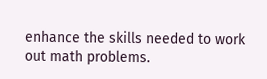enhance the skills needed to work out math problems.